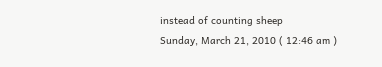instead of counting sheep
Sunday, March 21, 2010 ( 12:46 am )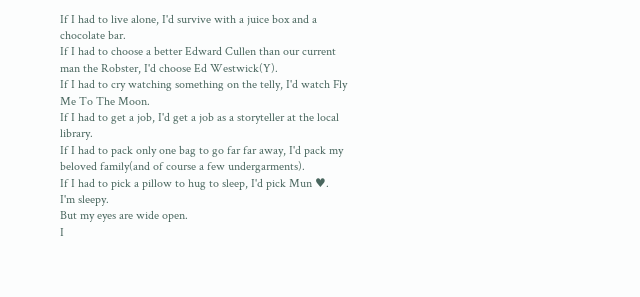If I had to live alone, I'd survive with a juice box and a chocolate bar.
If I had to choose a better Edward Cullen than our current man the Robster, I'd choose Ed Westwick(Y).
If I had to cry watching something on the telly, I'd watch Fly Me To The Moon.
If I had to get a job, I'd get a job as a storyteller at the local library.
If I had to pack only one bag to go far far away, I'd pack my beloved family(and of course a few undergarments).
If I had to pick a pillow to hug to sleep, I'd pick Mun ♥.
I'm sleepy.
But my eyes are wide open.
I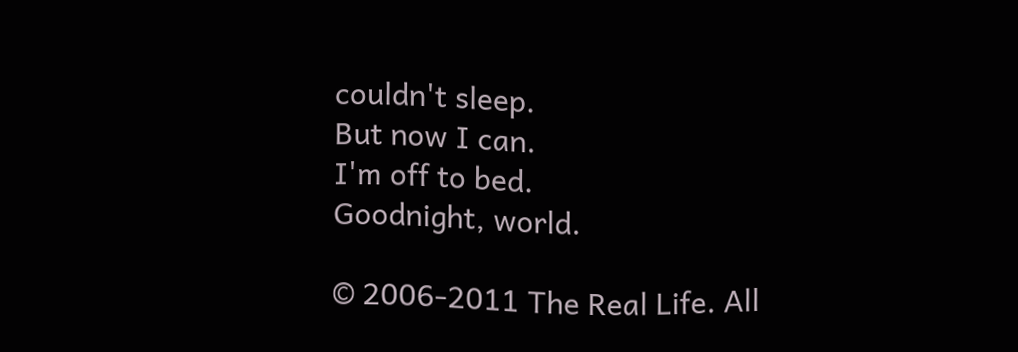couldn't sleep.
But now I can.
I'm off to bed.
Goodnight, world.

© 2006-2011 The Real Life. All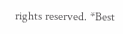rights reserved. *Best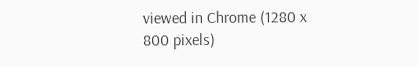viewed in Chrome (1280 x 800 pixels)